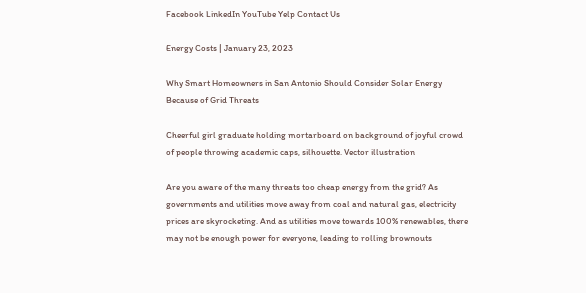Facebook LinkedIn YouTube Yelp Contact Us

Energy Costs | January 23, 2023

Why Smart Homeowners in San Antonio Should Consider Solar Energy Because of Grid Threats

Cheerful girl graduate holding mortarboard on background of joyful crowd of people throwing academic caps, silhouette. Vector illustration

Are you aware of the many threats too cheap energy from the grid? As governments and utilities move away from coal and natural gas, electricity prices are skyrocketing. And as utilities move towards 100% renewables, there may not be enough power for everyone, leading to rolling brownouts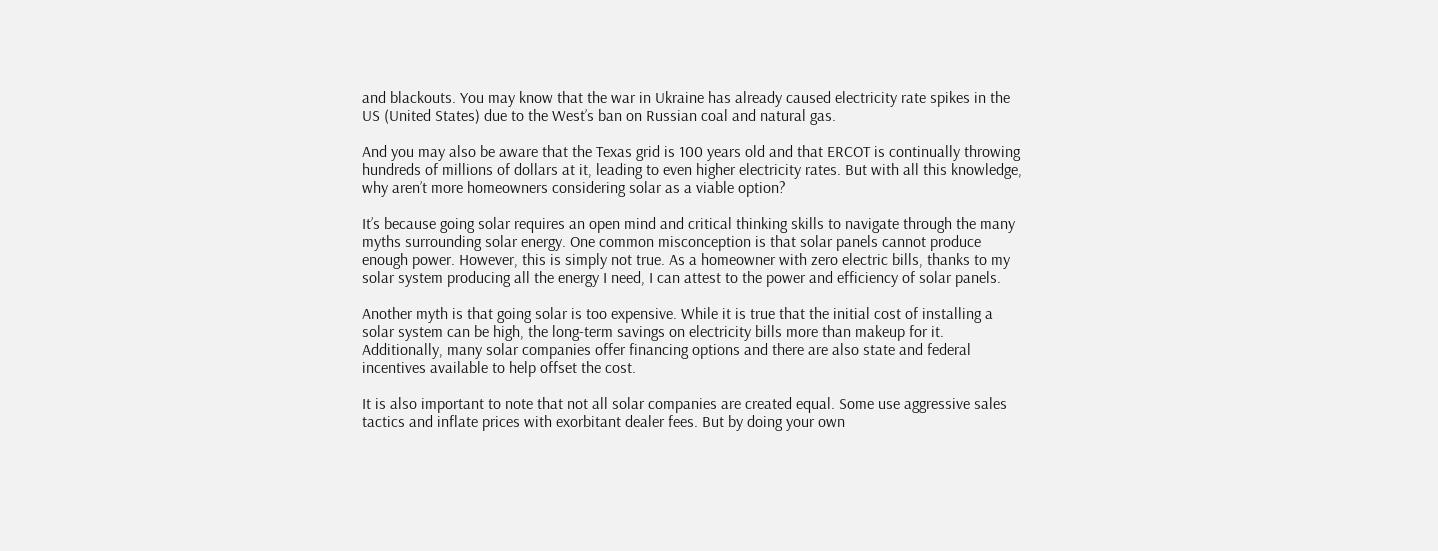and blackouts. You may know that the war in Ukraine has already caused electricity rate spikes in the US (United States) due to the West’s ban on Russian coal and natural gas.

And you may also be aware that the Texas grid is 100 years old and that ERCOT is continually throwing hundreds of millions of dollars at it, leading to even higher electricity rates. But with all this knowledge, why aren’t more homeowners considering solar as a viable option?

It’s because going solar requires an open mind and critical thinking skills to navigate through the many myths surrounding solar energy. One common misconception is that solar panels cannot produce enough power. However, this is simply not true. As a homeowner with zero electric bills, thanks to my solar system producing all the energy I need, I can attest to the power and efficiency of solar panels.

Another myth is that going solar is too expensive. While it is true that the initial cost of installing a solar system can be high, the long-term savings on electricity bills more than makeup for it. Additionally, many solar companies offer financing options and there are also state and federal incentives available to help offset the cost.

It is also important to note that not all solar companies are created equal. Some use aggressive sales tactics and inflate prices with exorbitant dealer fees. But by doing your own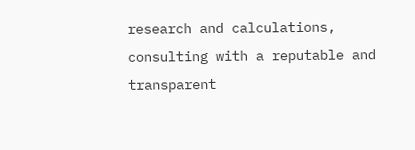research and calculations, consulting with a reputable and transparent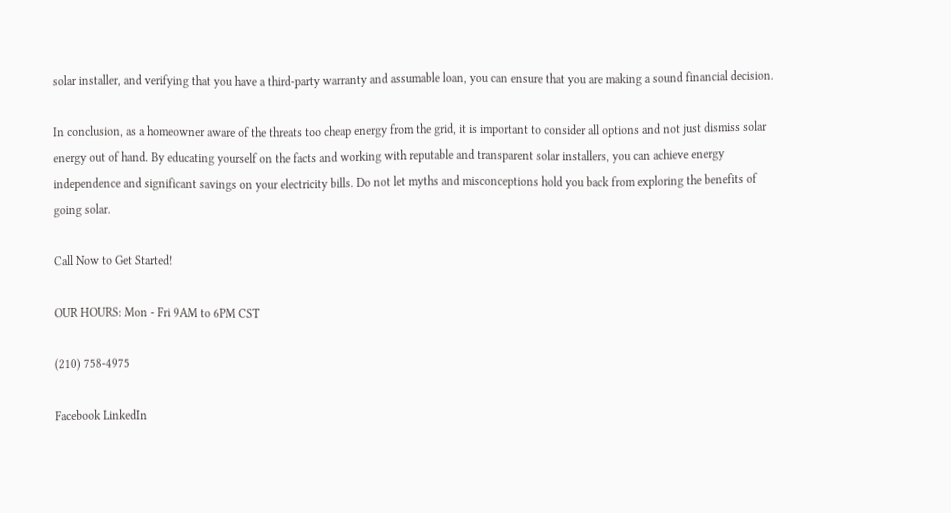solar installer, and verifying that you have a third-party warranty and assumable loan, you can ensure that you are making a sound financial decision.

In conclusion, as a homeowner aware of the threats too cheap energy from the grid, it is important to consider all options and not just dismiss solar energy out of hand. By educating yourself on the facts and working with reputable and transparent solar installers, you can achieve energy independence and significant savings on your electricity bills. Do not let myths and misconceptions hold you back from exploring the benefits of going solar.

Call Now to Get Started!

OUR HOURS: Mon - Fri 9AM to 6PM CST

(210) 758-4975

Facebook LinkedIn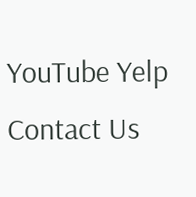YouTube Yelp Contact Us